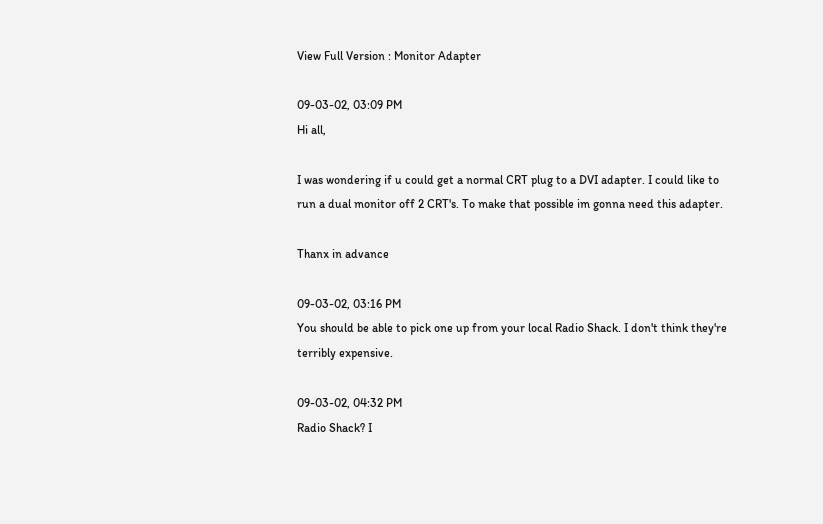View Full Version : Monitor Adapter

09-03-02, 03:09 PM
Hi all,

I was wondering if u could get a normal CRT plug to a DVI adapter. I could like to run a dual monitor off 2 CRT's. To make that possible im gonna need this adapter.

Thanx in advance

09-03-02, 03:16 PM
You should be able to pick one up from your local Radio Shack. I don't think they're terribly expensive.

09-03-02, 04:32 PM
Radio Shack? I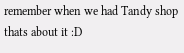remember when we had Tandy shop thats about it :D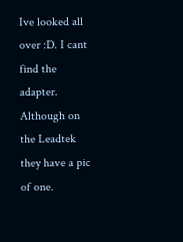Ive looked all over :D. I cant find the adapter. Although on the Leadtek they have a pic of one.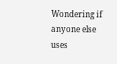Wondering if anyone else uses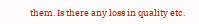them. Is there any loss in quality etc.